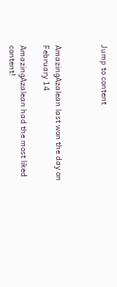Jump to content



AmazingAzalean last won the day on February 14

AmazingAzalean had the most liked content!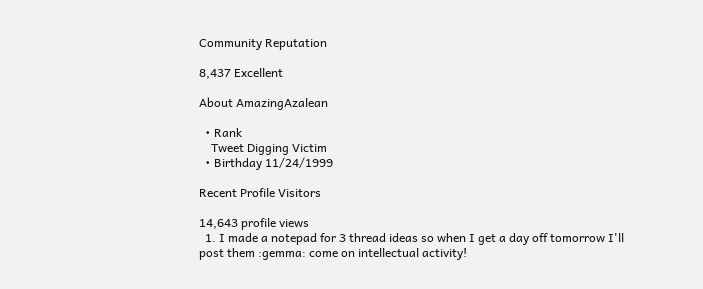Community Reputation

8,437 Excellent

About AmazingAzalean

  • Rank
    Tweet Digging Victim
  • Birthday 11/24/1999

Recent Profile Visitors

14,643 profile views
  1. I made a notepad for 3 thread ideas so when I get a day off tomorrow I'll post them :gemma: come on intellectual activity!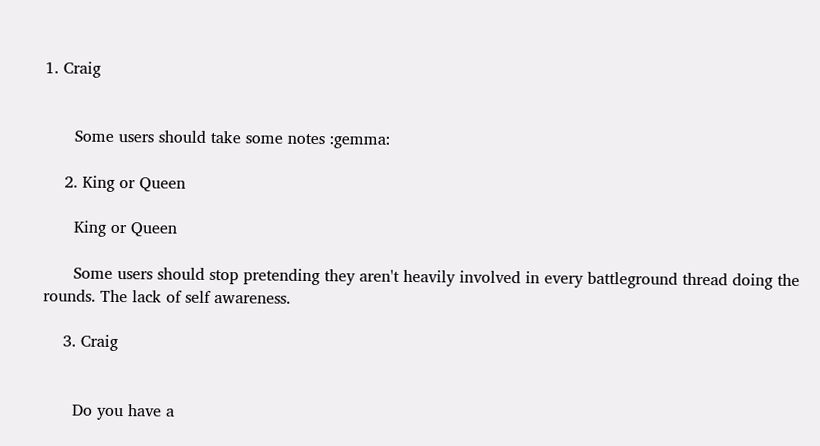1. Craig


      Some users should take some notes :gemma:

    2. King or Queen

      King or Queen

      Some users should stop pretending they aren't heavily involved in every battleground thread doing the rounds. The lack of self awareness.

    3. Craig


      Do you have a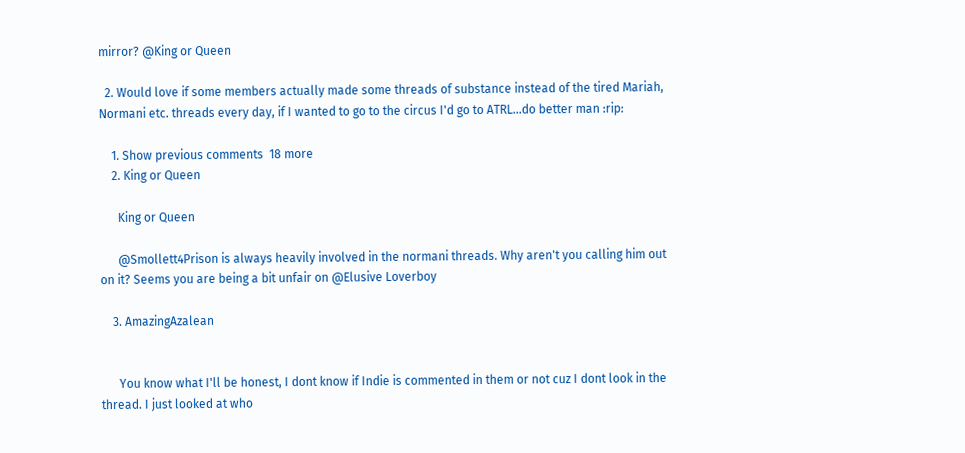mirror? @King or Queen

  2. Would love if some members actually made some threads of substance instead of the tired Mariah, Normani etc. threads every day, if I wanted to go to the circus I'd go to ATRL...do better man :rip:

    1. Show previous comments  18 more
    2. King or Queen

      King or Queen

      @Smollett4Prison is always heavily involved in the normani threads. Why aren't you calling him out on it? Seems you are being a bit unfair on @Elusive Loverboy

    3. AmazingAzalean


      You know what I'll be honest, I dont know if Indie is commented in them or not cuz I dont look in the thread. I just looked at who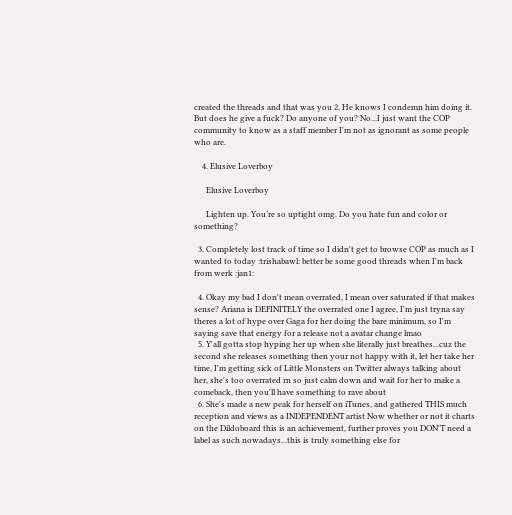created the threads and that was you 2. He knows I condemn him doing it. But does he give a fuck? Do anyone of you? No...I just want the COP community to know as a staff member I'm not as ignorant as some people who are.

    4. Elusive Loverboy

      Elusive Loverboy

      Lighten up. You’re so uptight omg. Do you hate fun and color or something?

  3. Completely lost track of time so I didn't get to browse COP as much as I wanted to today :trishabawl: better be some good threads when I'm back from werk :jan1:

  4. Okay my bad I don't mean overrated, I mean over saturated if that makes sense? Ariana is DEFINITELY the overrated one I agree, I'm just tryna say theres a lot of hype over Gaga for her doing the bare minimum, so I'm saying save that energy for a release not a avatar change lmao
  5. Y'all gotta stop hyping her up when she literally just breathes...cuz the second she releases something then your not happy with it, let her take her time, I'm getting sick of Little Monsters on Twitter always talking about her, she's too overrated rn so just calm down and wait for her to make a comeback, then you'll have something to rave about
  6. She's made a new peak for herself on iTunes, and gathered THIS much reception and views as a INDEPENDENT artist Now whether or not it charts on the Dildoboard this is an achievement, further proves you DON'T need a label as such nowadays...this is truly something else for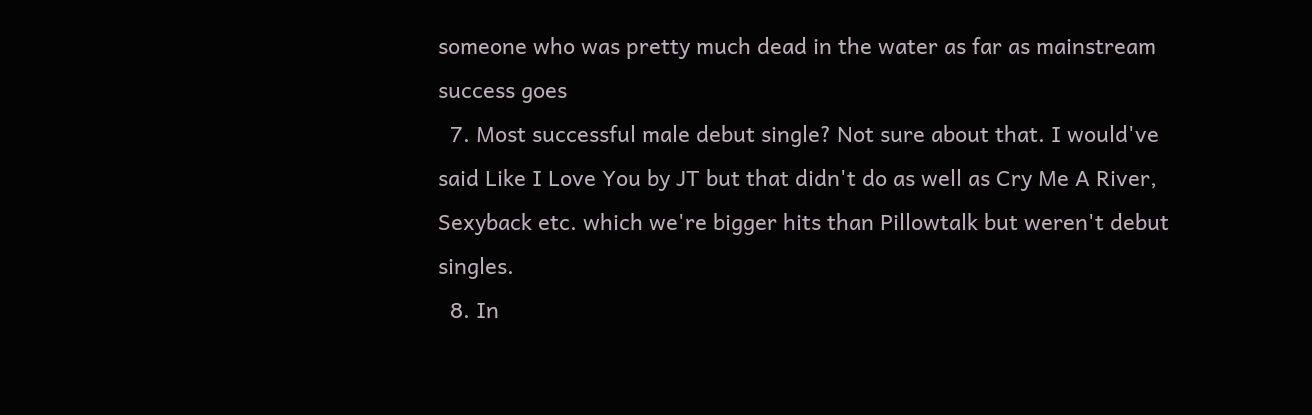someone who was pretty much dead in the water as far as mainstream success goes
  7. Most successful male debut single? Not sure about that. I would've said Like I Love You by JT but that didn't do as well as Cry Me A River, Sexyback etc. which we're bigger hits than Pillowtalk but weren't debut singles.
  8. In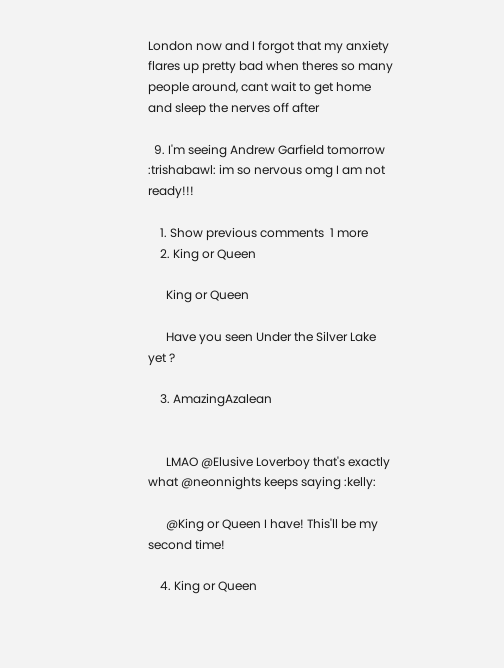London now and I forgot that my anxiety flares up pretty bad when theres so many people around, cant wait to get home and sleep the nerves off after

  9. I'm seeing Andrew Garfield tomorrow :trishabawl: im so nervous omg I am not ready!!!

    1. Show previous comments  1 more
    2. King or Queen

      King or Queen

      Have you seen Under the Silver Lake yet ?

    3. AmazingAzalean


      LMAO @Elusive Loverboy that's exactly what @neonnights keeps saying :kelly:

      @King or Queen I have! This'll be my second time!

    4. King or Queen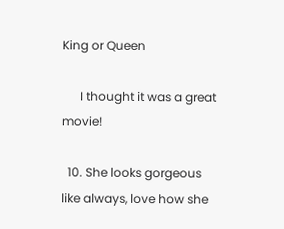King or Queen

      I thought it was a great movie!

  10. She looks gorgeous like always, love how she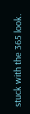stuck with the 365 look.